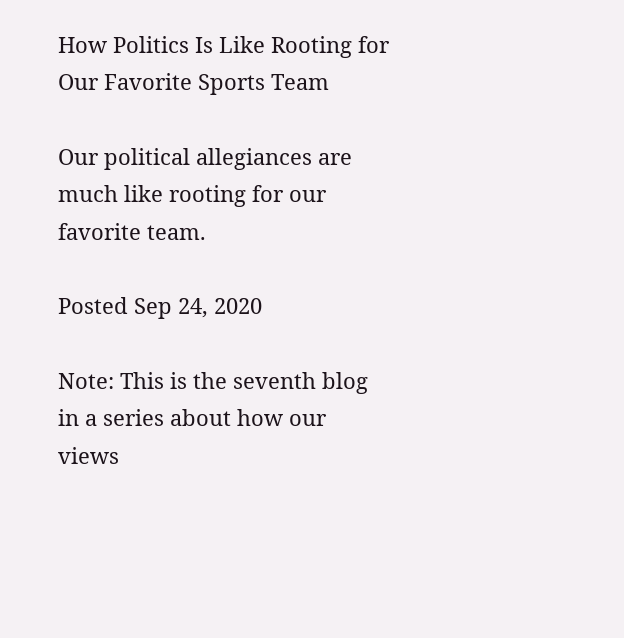How Politics Is Like Rooting for Our Favorite Sports Team

Our political allegiances are much like rooting for our favorite team.

Posted Sep 24, 2020

Note: This is the seventh blog in a series about how our views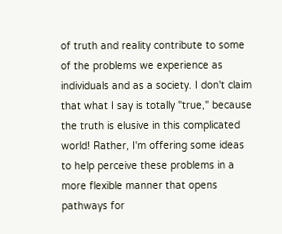of truth and reality contribute to some of the problems we experience as individuals and as a society. I don't claim that what I say is totally "true," because the truth is elusive in this complicated world! Rather, I'm offering some ideas to help perceive these problems in a more flexible manner that opens pathways for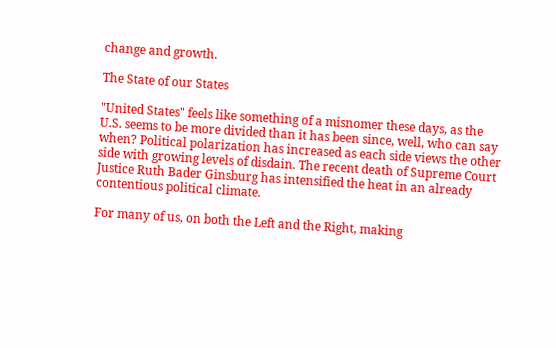change and growth.

The State of our States

"United States" feels like something of a misnomer these days, as the U.S. seems to be more divided than it has been since, well, who can say when? Political polarization has increased as each side views the other side with growing levels of disdain. The recent death of Supreme Court Justice Ruth Bader Ginsburg has intensified the heat in an already contentious political climate.

For many of us, on both the Left and the Right, making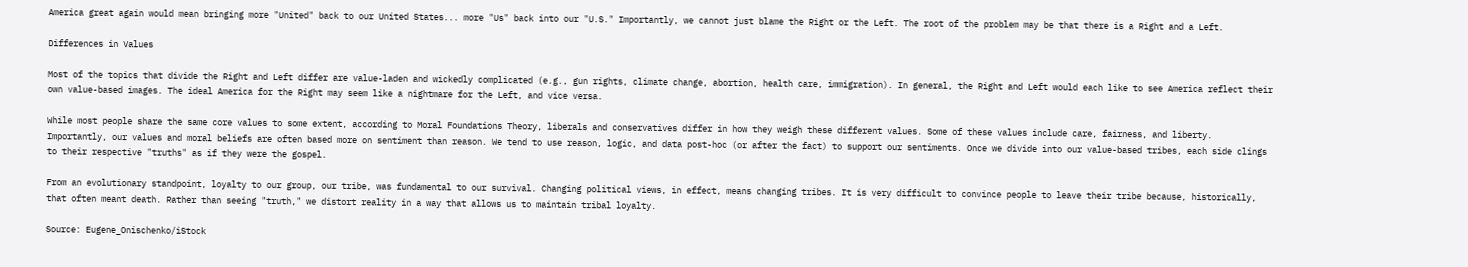America great again would mean bringing more "United" back to our United States... more "Us" back into our "U.S." Importantly, we cannot just blame the Right or the Left. The root of the problem may be that there is a Right and a Left.

Differences in Values

Most of the topics that divide the Right and Left differ are value-laden and wickedly complicated (e.g., gun rights, climate change, abortion, health care, immigration). In general, the Right and Left would each like to see America reflect their own value-based images. The ideal America for the Right may seem like a nightmare for the Left, and vice versa.

While most people share the same core values to some extent, according to Moral Foundations Theory, liberals and conservatives differ in how they weigh these different values. Some of these values include care, fairness, and liberty. Importantly, our values and moral beliefs are often based more on sentiment than reason. We tend to use reason, logic, and data post-hoc (or after the fact) to support our sentiments. Once we divide into our value-based tribes, each side clings to their respective "truths" as if they were the gospel.

From an evolutionary standpoint, loyalty to our group, our tribe, was fundamental to our survival. Changing political views, in effect, means changing tribes. It is very difficult to convince people to leave their tribe because, historically, that often meant death. Rather than seeing "truth," we distort reality in a way that allows us to maintain tribal loyalty.

Source: Eugene_Onischenko/iStock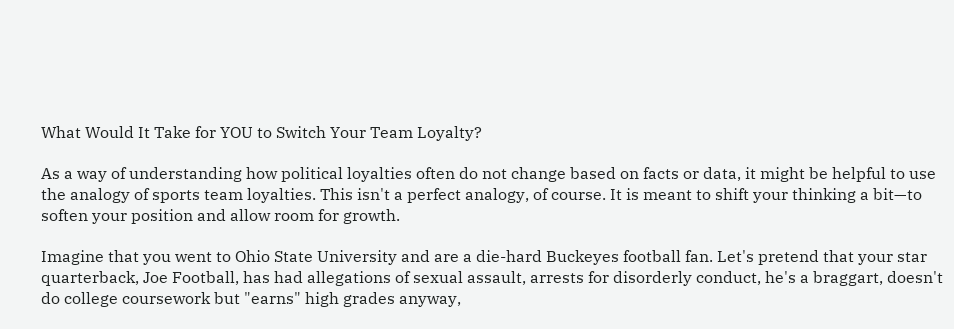What Would It Take for YOU to Switch Your Team Loyalty?

As a way of understanding how political loyalties often do not change based on facts or data, it might be helpful to use the analogy of sports team loyalties. This isn't a perfect analogy, of course. It is meant to shift your thinking a bit—to soften your position and allow room for growth.

Imagine that you went to Ohio State University and are a die-hard Buckeyes football fan. Let's pretend that your star quarterback, Joe Football, has had allegations of sexual assault, arrests for disorderly conduct, he's a braggart, doesn't do college coursework but "earns" high grades anyway,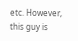etc. However, this guy is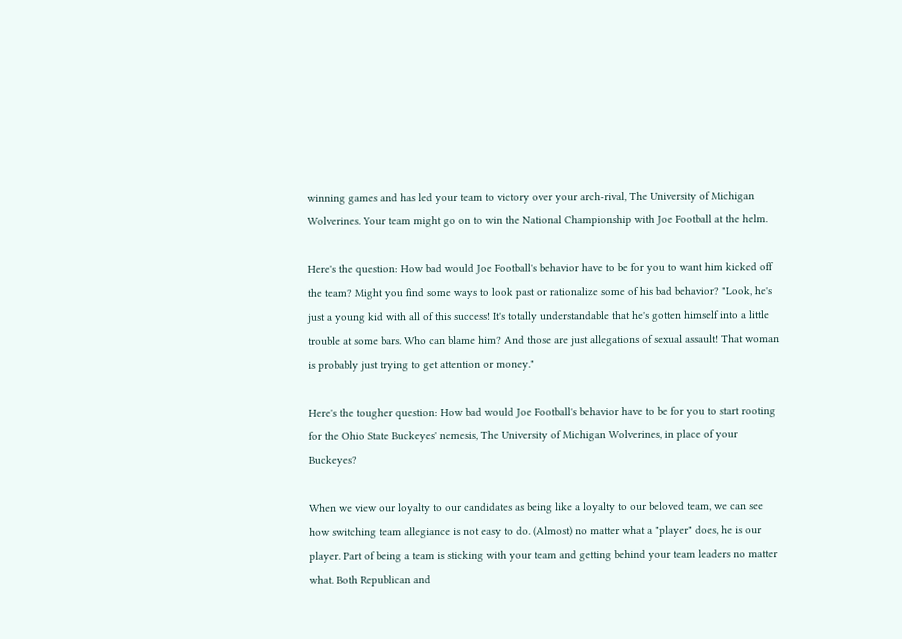winning games and has led your team to victory over your arch-rival, The University of Michigan Wolverines. Your team might go on to win the National Championship with Joe Football at the helm.

Here's the question: How bad would Joe Football's behavior have to be for you to want him kicked off the team? Might you find some ways to look past or rationalize some of his bad behavior? "Look, he's just a young kid with all of this success! It's totally understandable that he's gotten himself into a little trouble at some bars. Who can blame him? And those are just allegations of sexual assault! That woman is probably just trying to get attention or money."

Here's the tougher question: How bad would Joe Football's behavior have to be for you to start rooting for the Ohio State Buckeyes' nemesis, The University of Michigan Wolverines, in place of your Buckeyes?

When we view our loyalty to our candidates as being like a loyalty to our beloved team, we can see how switching team allegiance is not easy to do. (Almost) no matter what a "player" does, he is our player. Part of being a team is sticking with your team and getting behind your team leaders no matter what. Both Republican and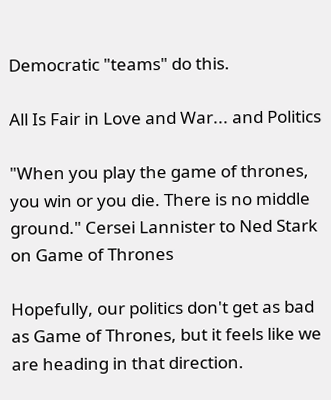Democratic "teams" do this.

All Is Fair in Love and War... and Politics

"When you play the game of thrones, you win or you die. There is no middle ground." Cersei Lannister to Ned Stark on Game of Thrones

Hopefully, our politics don't get as bad as Game of Thrones, but it feels like we are heading in that direction.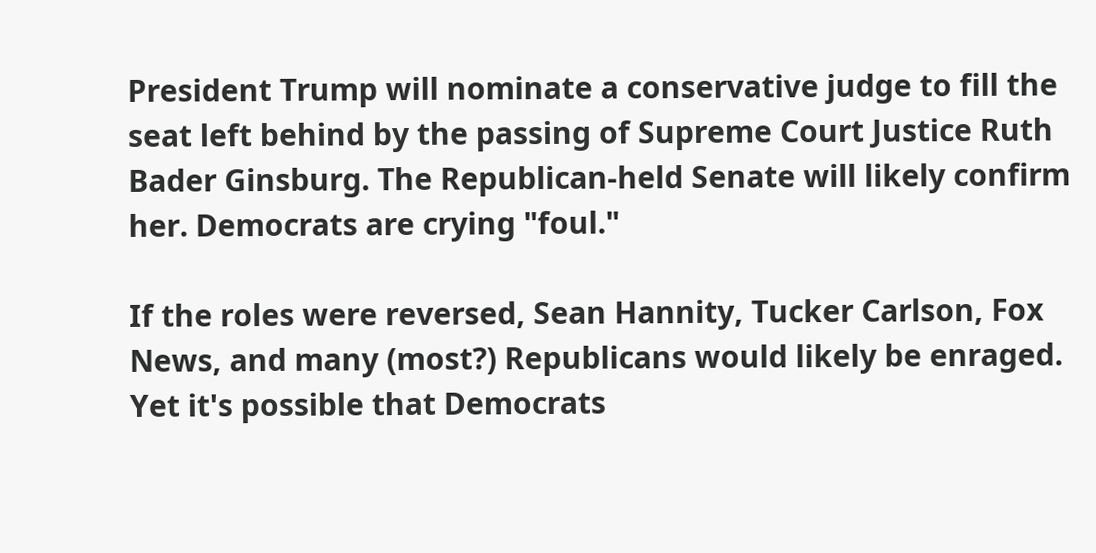President Trump will nominate a conservative judge to fill the seat left behind by the passing of Supreme Court Justice Ruth Bader Ginsburg. The Republican-held Senate will likely confirm her. Democrats are crying "foul."

If the roles were reversed, Sean Hannity, Tucker Carlson, Fox News, and many (most?) Republicans would likely be enraged. Yet it's possible that Democrats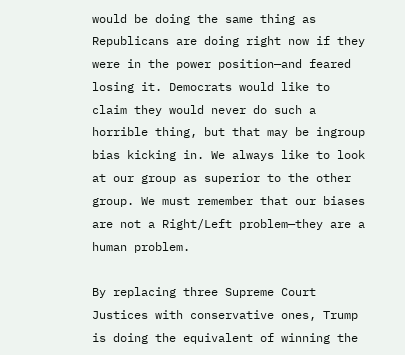would be doing the same thing as Republicans are doing right now if they were in the power position—and feared losing it. Democrats would like to claim they would never do such a horrible thing, but that may be ingroup bias kicking in. We always like to look at our group as superior to the other group. We must remember that our biases are not a Right/Left problem—they are a human problem.

By replacing three Supreme Court Justices with conservative ones, Trump is doing the equivalent of winning the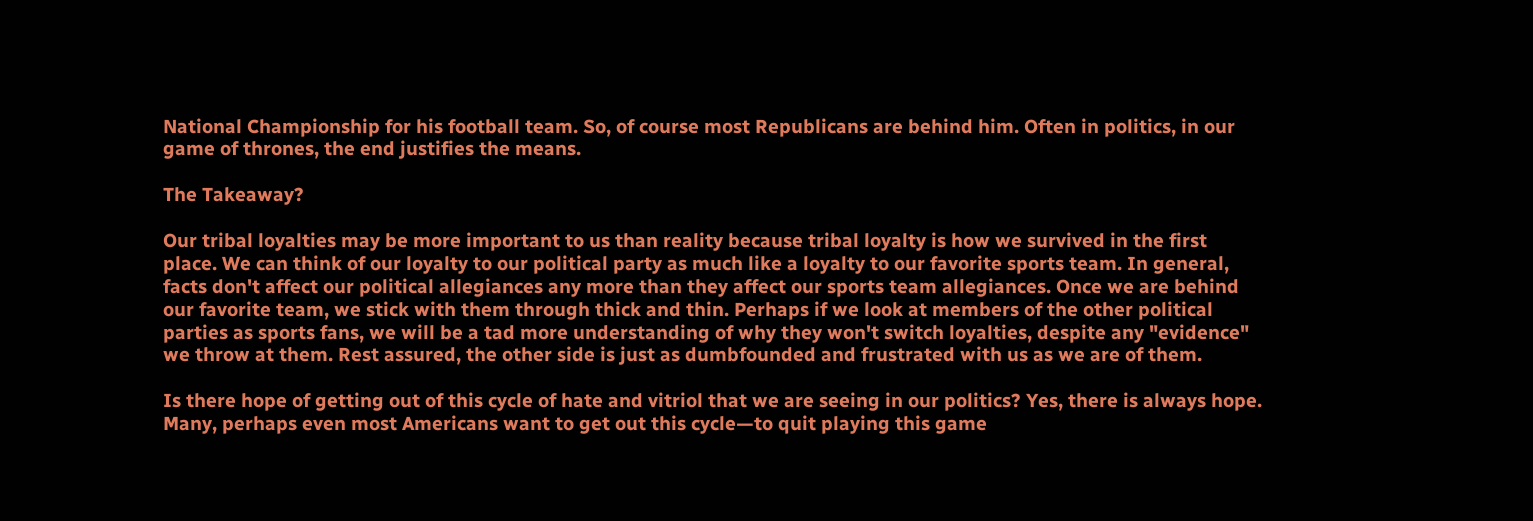National Championship for his football team. So, of course most Republicans are behind him. Often in politics, in our game of thrones, the end justifies the means.

The Takeaway?

Our tribal loyalties may be more important to us than reality because tribal loyalty is how we survived in the first place. We can think of our loyalty to our political party as much like a loyalty to our favorite sports team. In general, facts don't affect our political allegiances any more than they affect our sports team allegiances. Once we are behind our favorite team, we stick with them through thick and thin. Perhaps if we look at members of the other political parties as sports fans, we will be a tad more understanding of why they won't switch loyalties, despite any "evidence" we throw at them. Rest assured, the other side is just as dumbfounded and frustrated with us as we are of them.

Is there hope of getting out of this cycle of hate and vitriol that we are seeing in our politics? Yes, there is always hope. Many, perhaps even most Americans want to get out this cycle—to quit playing this game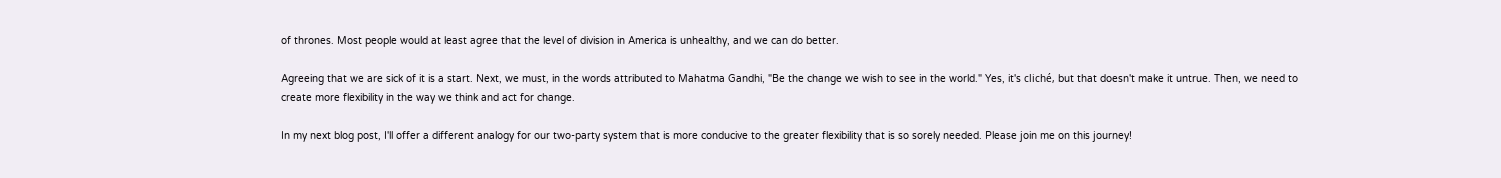of thrones. Most people would at least agree that the level of division in America is unhealthy, and we can do better.

Agreeing that we are sick of it is a start. Next, we must, in the words attributed to Mahatma Gandhi, "Be the change we wish to see in the world." Yes, it's cliché, but that doesn't make it untrue. Then, we need to create more flexibility in the way we think and act for change.

In my next blog post, I'll offer a different analogy for our two-party system that is more conducive to the greater flexibility that is so sorely needed. Please join me on this journey!